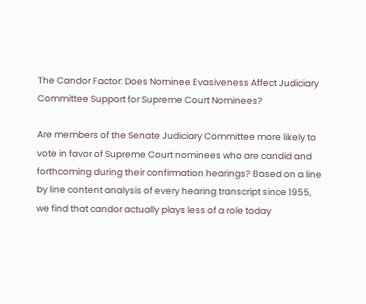The Candor Factor: Does Nominee Evasiveness Affect Judiciary Committee Support for Supreme Court Nominees?

Are members of the Senate Judiciary Committee more likely to vote in favor of Supreme Court nominees who are candid and forthcoming during their confirmation hearings? Based on a line by line content analysis of every hearing transcript since 1955, we find that candor actually plays less of a role today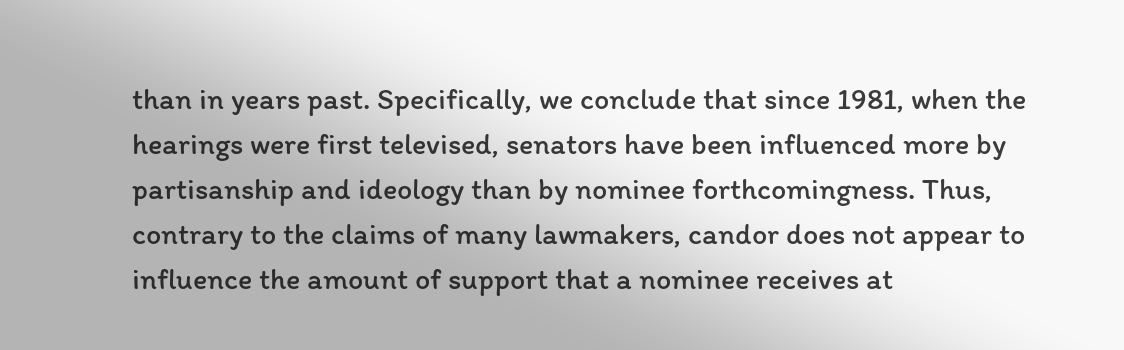than in years past. Specifically, we conclude that since 1981, when the hearings were first televised, senators have been influenced more by partisanship and ideology than by nominee forthcomingness. Thus, contrary to the claims of many lawmakers, candor does not appear to influence the amount of support that a nominee receives at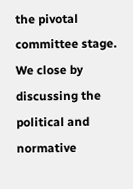the pivotal committee stage. We close by discussing the political and normative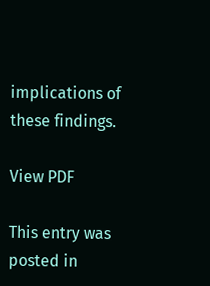implications of these findings.

View PDF

This entry was posted in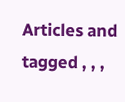Articles and tagged , , ,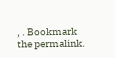, . Bookmark the permalink.